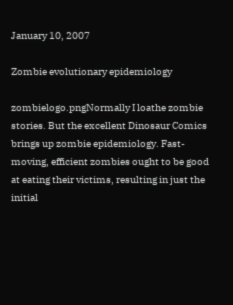January 10, 2007

Zombie evolutionary epidemiology

zombielogo.pngNormally I loathe zombie stories. But the excellent Dinosaur Comics brings up zombie epidemiology. Fast-moving, efficient zombies ought to be good at eating their victims, resulting in just the initial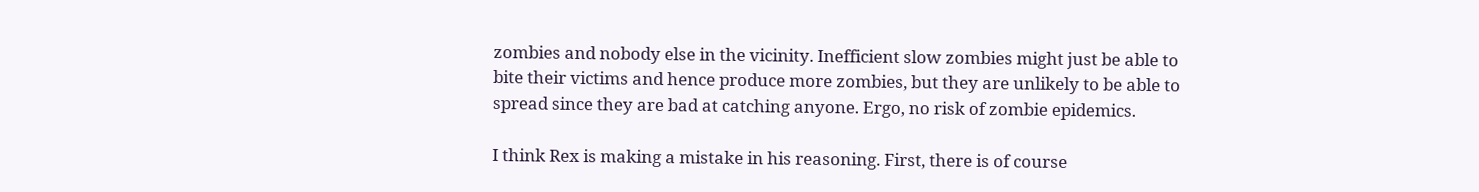zombies and nobody else in the vicinity. Inefficient slow zombies might just be able to bite their victims and hence produce more zombies, but they are unlikely to be able to spread since they are bad at catching anyone. Ergo, no risk of zombie epidemics.

I think Rex is making a mistake in his reasoning. First, there is of course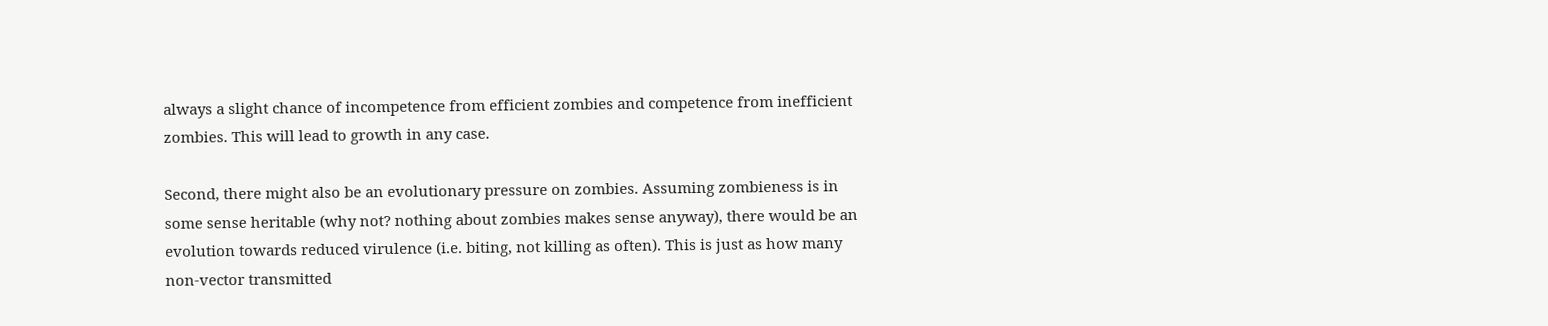always a slight chance of incompetence from efficient zombies and competence from inefficient zombies. This will lead to growth in any case.

Second, there might also be an evolutionary pressure on zombies. Assuming zombieness is in some sense heritable (why not? nothing about zombies makes sense anyway), there would be an evolution towards reduced virulence (i.e. biting, not killing as often). This is just as how many non-vector transmitted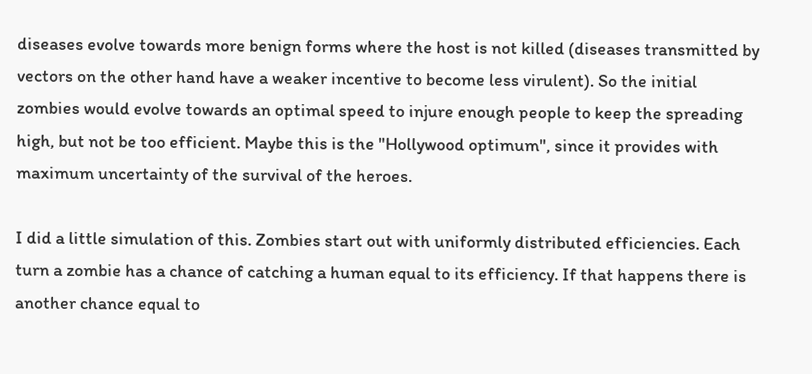diseases evolve towards more benign forms where the host is not killed (diseases transmitted by vectors on the other hand have a weaker incentive to become less virulent). So the initial zombies would evolve towards an optimal speed to injure enough people to keep the spreading high, but not be too efficient. Maybe this is the "Hollywood optimum", since it provides with maximum uncertainty of the survival of the heroes.

I did a little simulation of this. Zombies start out with uniformly distributed efficiencies. Each turn a zombie has a chance of catching a human equal to its efficiency. If that happens there is another chance equal to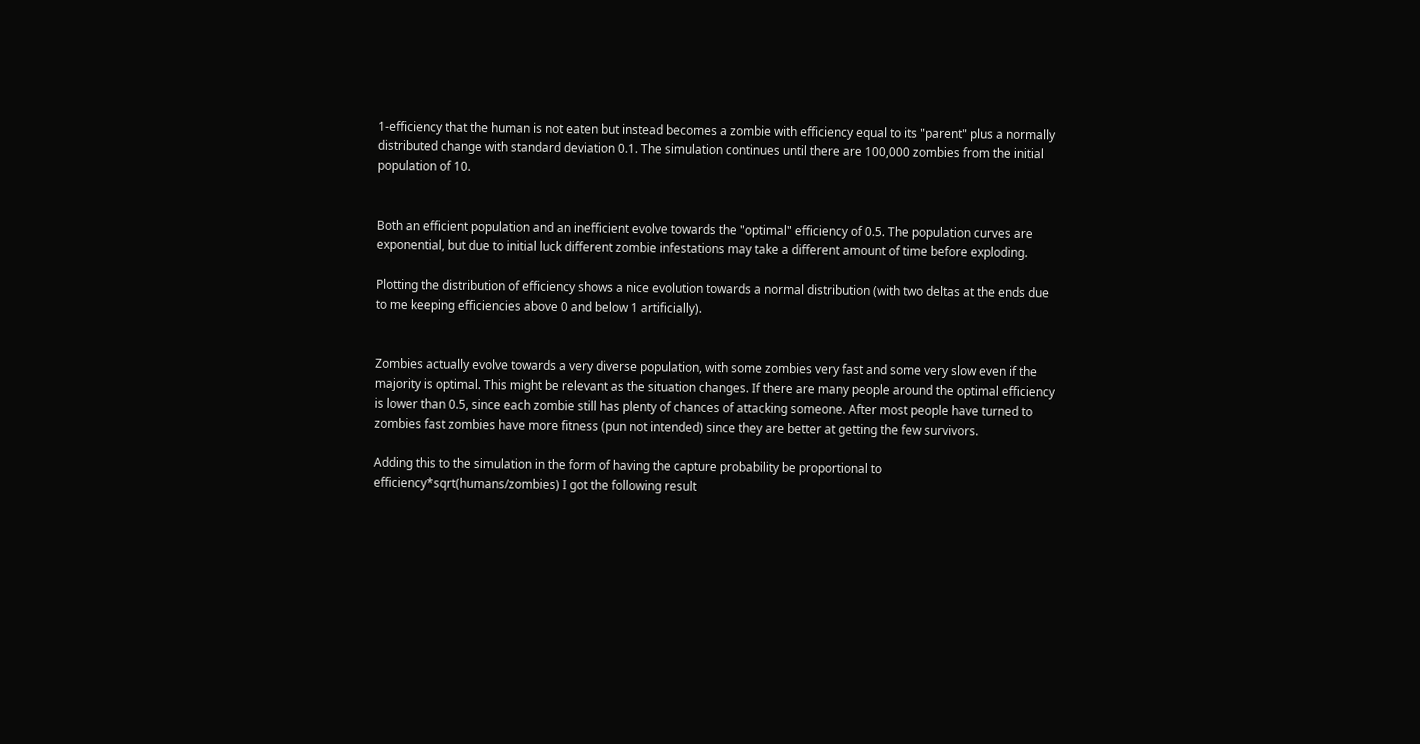1-efficiency that the human is not eaten but instead becomes a zombie with efficiency equal to its "parent" plus a normally distributed change with standard deviation 0.1. The simulation continues until there are 100,000 zombies from the initial population of 10.


Both an efficient population and an inefficient evolve towards the "optimal" efficiency of 0.5. The population curves are exponential, but due to initial luck different zombie infestations may take a different amount of time before exploding.

Plotting the distribution of efficiency shows a nice evolution towards a normal distribution (with two deltas at the ends due to me keeping efficiencies above 0 and below 1 artificially).


Zombies actually evolve towards a very diverse population, with some zombies very fast and some very slow even if the majority is optimal. This might be relevant as the situation changes. If there are many people around the optimal efficiency is lower than 0.5, since each zombie still has plenty of chances of attacking someone. After most people have turned to zombies fast zombies have more fitness (pun not intended) since they are better at getting the few survivors.

Adding this to the simulation in the form of having the capture probability be proportional to efficiency*sqrt(humans/zombies) I got the following result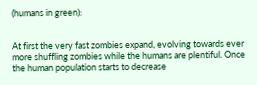(humans in green):


At first the very fast zombies expand, evolving towards ever more shuffling zombies while the humans are plentiful. Once the human population starts to decrease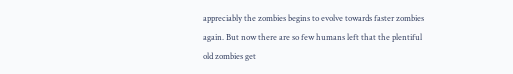appreciably the zombies begins to evolve towards faster zombies again. But now there are so few humans left that the plentiful old zombies get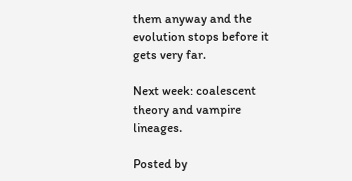them anyway and the evolution stops before it gets very far.

Next week: coalescent theory and vampire lineages.

Posted by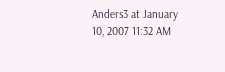Anders3 at January 10, 2007 11:32 AM